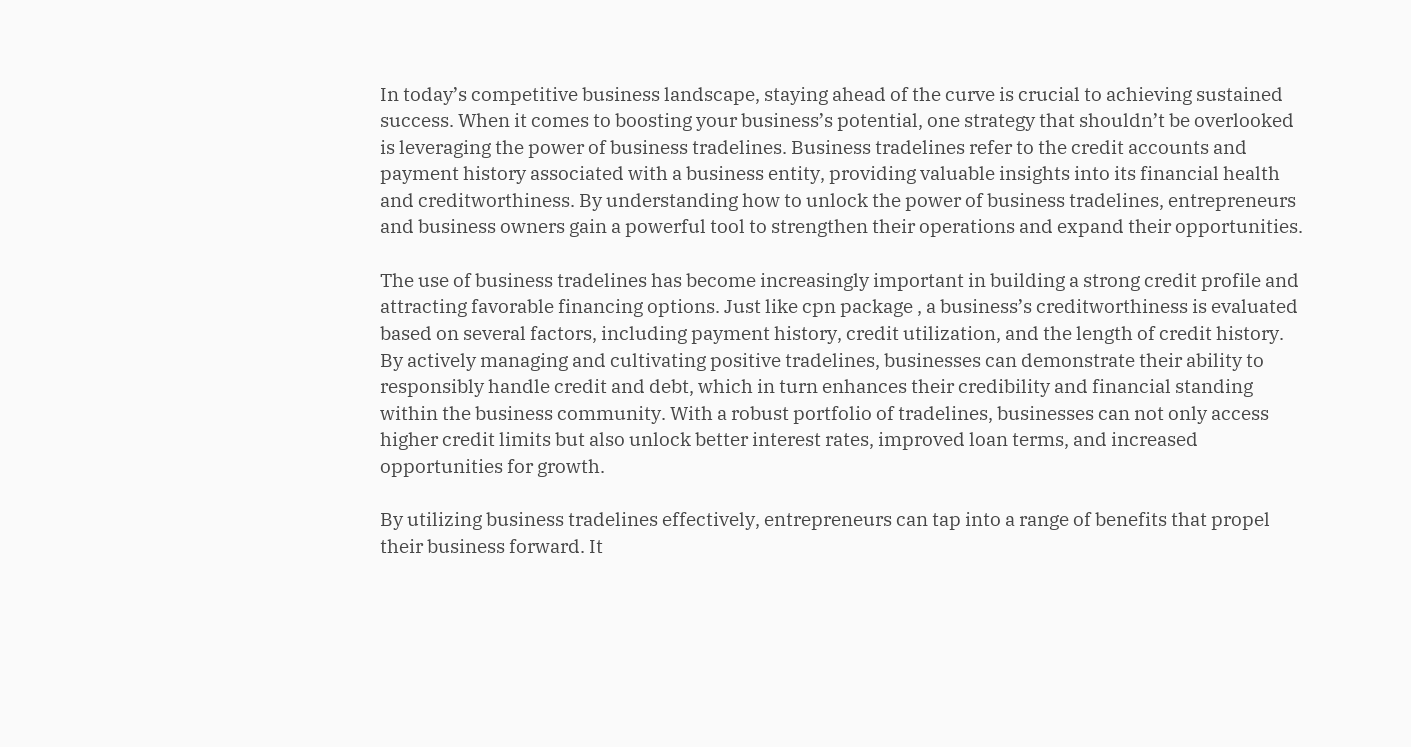In today’s competitive business landscape, staying ahead of the curve is crucial to achieving sustained success. When it comes to boosting your business’s potential, one strategy that shouldn’t be overlooked is leveraging the power of business tradelines. Business tradelines refer to the credit accounts and payment history associated with a business entity, providing valuable insights into its financial health and creditworthiness. By understanding how to unlock the power of business tradelines, entrepreneurs and business owners gain a powerful tool to strengthen their operations and expand their opportunities.

The use of business tradelines has become increasingly important in building a strong credit profile and attracting favorable financing options. Just like cpn package , a business’s creditworthiness is evaluated based on several factors, including payment history, credit utilization, and the length of credit history. By actively managing and cultivating positive tradelines, businesses can demonstrate their ability to responsibly handle credit and debt, which in turn enhances their credibility and financial standing within the business community. With a robust portfolio of tradelines, businesses can not only access higher credit limits but also unlock better interest rates, improved loan terms, and increased opportunities for growth.

By utilizing business tradelines effectively, entrepreneurs can tap into a range of benefits that propel their business forward. It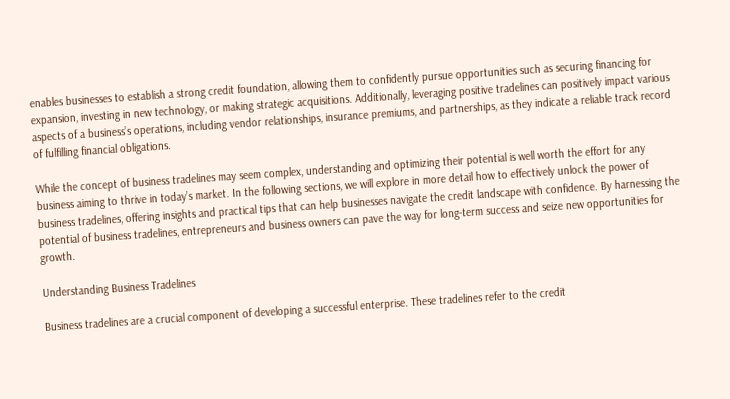enables businesses to establish a strong credit foundation, allowing them to confidently pursue opportunities such as securing financing for expansion, investing in new technology, or making strategic acquisitions. Additionally, leveraging positive tradelines can positively impact various aspects of a business’s operations, including vendor relationships, insurance premiums, and partnerships, as they indicate a reliable track record of fulfilling financial obligations.

While the concept of business tradelines may seem complex, understanding and optimizing their potential is well worth the effort for any business aiming to thrive in today’s market. In the following sections, we will explore in more detail how to effectively unlock the power of business tradelines, offering insights and practical tips that can help businesses navigate the credit landscape with confidence. By harnessing the potential of business tradelines, entrepreneurs and business owners can pave the way for long-term success and seize new opportunities for growth.

Understanding Business Tradelines

Business tradelines are a crucial component of developing a successful enterprise. These tradelines refer to the credit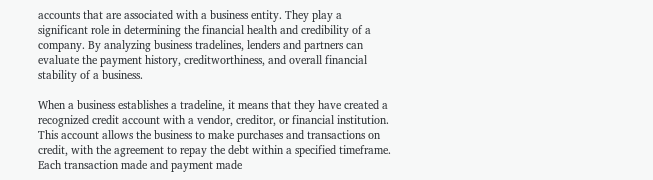accounts that are associated with a business entity. They play a significant role in determining the financial health and credibility of a company. By analyzing business tradelines, lenders and partners can evaluate the payment history, creditworthiness, and overall financial stability of a business.

When a business establishes a tradeline, it means that they have created a recognized credit account with a vendor, creditor, or financial institution. This account allows the business to make purchases and transactions on credit, with the agreement to repay the debt within a specified timeframe. Each transaction made and payment made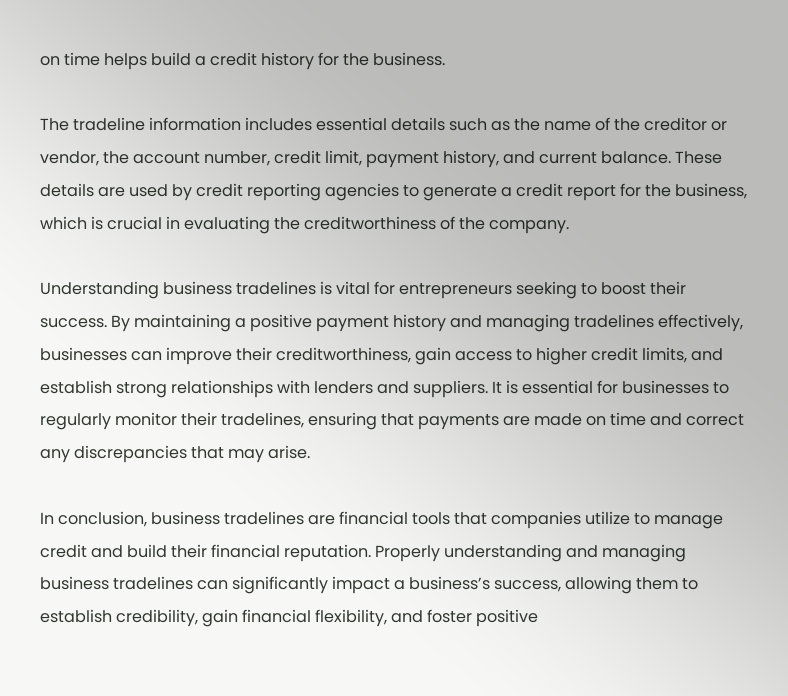on time helps build a credit history for the business.

The tradeline information includes essential details such as the name of the creditor or vendor, the account number, credit limit, payment history, and current balance. These details are used by credit reporting agencies to generate a credit report for the business, which is crucial in evaluating the creditworthiness of the company.

Understanding business tradelines is vital for entrepreneurs seeking to boost their success. By maintaining a positive payment history and managing tradelines effectively, businesses can improve their creditworthiness, gain access to higher credit limits, and establish strong relationships with lenders and suppliers. It is essential for businesses to regularly monitor their tradelines, ensuring that payments are made on time and correct any discrepancies that may arise.

In conclusion, business tradelines are financial tools that companies utilize to manage credit and build their financial reputation. Properly understanding and managing business tradelines can significantly impact a business’s success, allowing them to establish credibility, gain financial flexibility, and foster positive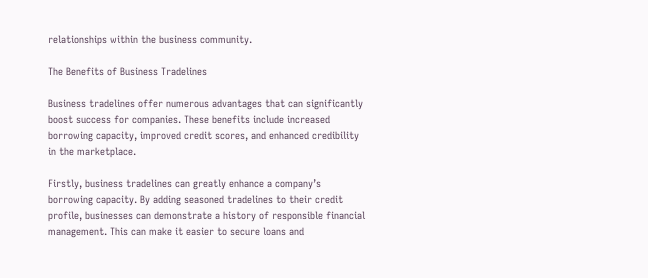relationships within the business community.

The Benefits of Business Tradelines

Business tradelines offer numerous advantages that can significantly boost success for companies. These benefits include increased borrowing capacity, improved credit scores, and enhanced credibility in the marketplace.

Firstly, business tradelines can greatly enhance a company’s borrowing capacity. By adding seasoned tradelines to their credit profile, businesses can demonstrate a history of responsible financial management. This can make it easier to secure loans and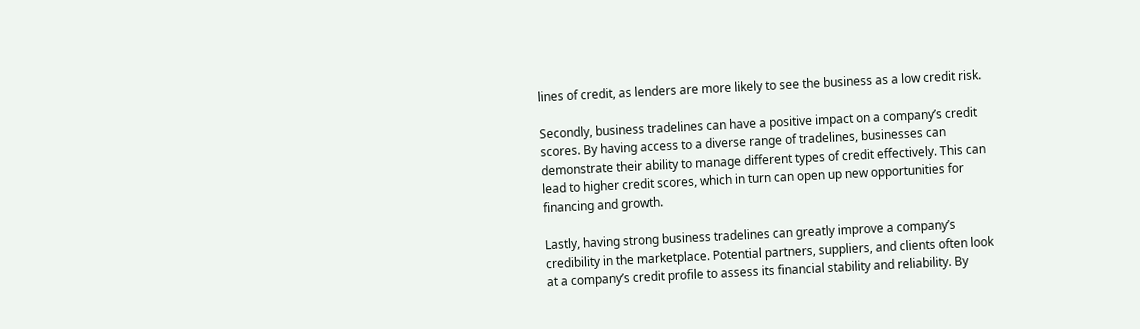lines of credit, as lenders are more likely to see the business as a low credit risk.

Secondly, business tradelines can have a positive impact on a company’s credit scores. By having access to a diverse range of tradelines, businesses can demonstrate their ability to manage different types of credit effectively. This can lead to higher credit scores, which in turn can open up new opportunities for financing and growth.

Lastly, having strong business tradelines can greatly improve a company’s credibility in the marketplace. Potential partners, suppliers, and clients often look at a company’s credit profile to assess its financial stability and reliability. By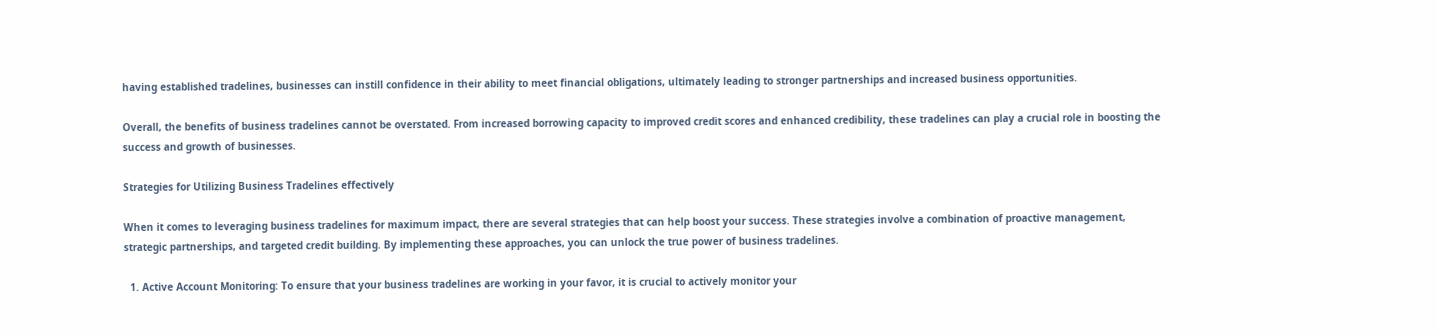having established tradelines, businesses can instill confidence in their ability to meet financial obligations, ultimately leading to stronger partnerships and increased business opportunities.

Overall, the benefits of business tradelines cannot be overstated. From increased borrowing capacity to improved credit scores and enhanced credibility, these tradelines can play a crucial role in boosting the success and growth of businesses.

Strategies for Utilizing Business Tradelines effectively

When it comes to leveraging business tradelines for maximum impact, there are several strategies that can help boost your success. These strategies involve a combination of proactive management, strategic partnerships, and targeted credit building. By implementing these approaches, you can unlock the true power of business tradelines.

  1. Active Account Monitoring: To ensure that your business tradelines are working in your favor, it is crucial to actively monitor your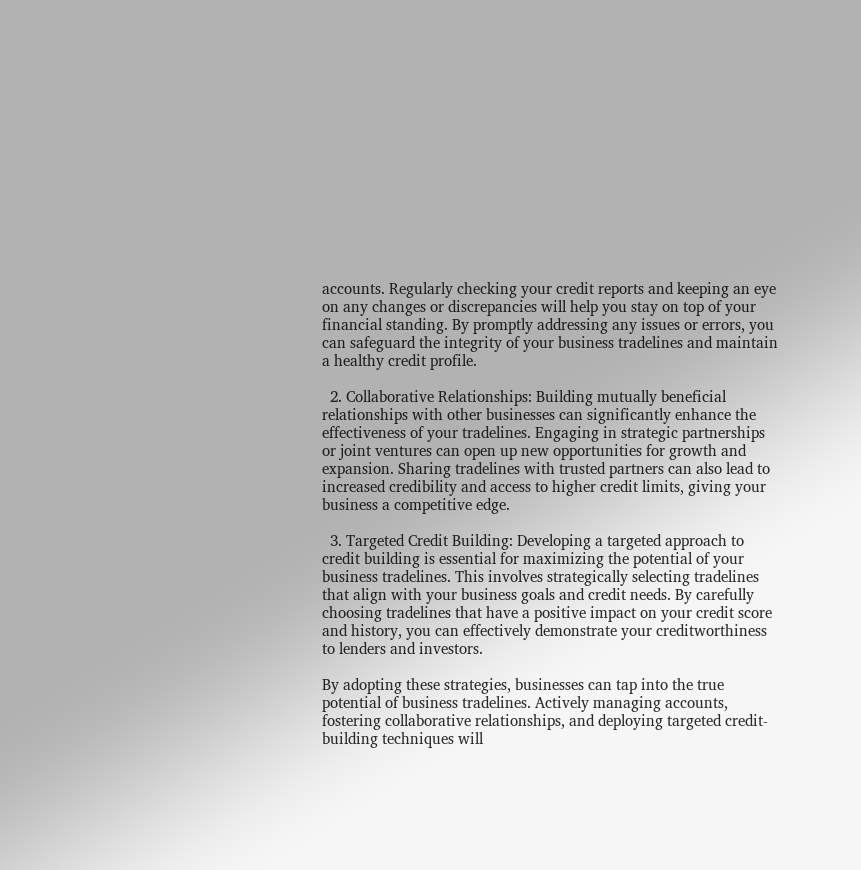accounts. Regularly checking your credit reports and keeping an eye on any changes or discrepancies will help you stay on top of your financial standing. By promptly addressing any issues or errors, you can safeguard the integrity of your business tradelines and maintain a healthy credit profile.

  2. Collaborative Relationships: Building mutually beneficial relationships with other businesses can significantly enhance the effectiveness of your tradelines. Engaging in strategic partnerships or joint ventures can open up new opportunities for growth and expansion. Sharing tradelines with trusted partners can also lead to increased credibility and access to higher credit limits, giving your business a competitive edge.

  3. Targeted Credit Building: Developing a targeted approach to credit building is essential for maximizing the potential of your business tradelines. This involves strategically selecting tradelines that align with your business goals and credit needs. By carefully choosing tradelines that have a positive impact on your credit score and history, you can effectively demonstrate your creditworthiness to lenders and investors.

By adopting these strategies, businesses can tap into the true potential of business tradelines. Actively managing accounts, fostering collaborative relationships, and deploying targeted credit-building techniques will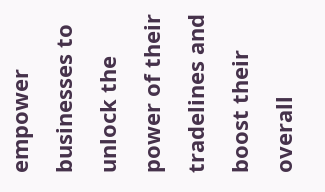empower businesses to unlock the power of their tradelines and boost their overall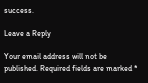success.

Leave a Reply

Your email address will not be published. Required fields are marked *